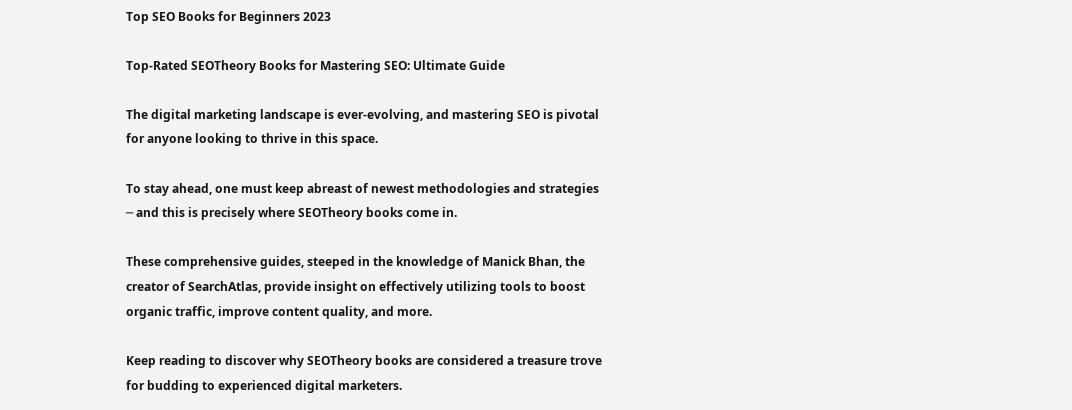Top SEO Books for Beginners 2023

Top-Rated SEOTheory Books for Mastering SEO: Ultimate Guide

The digital marketing landscape is ever-evolving, and mastering SEO is pivotal for anyone looking to thrive in this space.

To stay ahead, one must keep abreast of newest methodologies and strategies ─ and this is precisely where SEOTheory books come in.

These comprehensive guides, steeped in the knowledge of Manick Bhan, the creator of SearchAtlas, provide insight on effectively utilizing tools to boost organic traffic, improve content quality, and more.

Keep reading to discover why SEOTheory books are considered a treasure trove for budding to experienced digital marketers.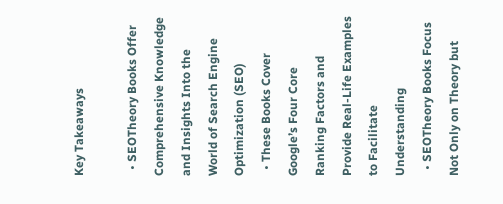Key Takeaways

  • SEOTheory Books Offer Comprehensive Knowledge and Insights Into the World of Search Engine Optimization (SEO)
  • These Books Cover Google’s Four Core Ranking Factors and Provide Real-Life Examples to Facilitate Understanding
  • SEOTheory Books Focus Not Only on Theory but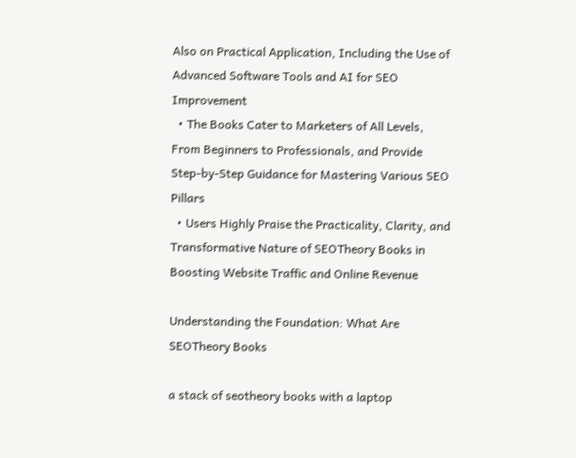Also on Practical Application, Including the Use of Advanced Software Tools and AI for SEO Improvement
  • The Books Cater to Marketers of All Levels, From Beginners to Professionals, and Provide Step-by-Step Guidance for Mastering Various SEO Pillars
  • Users Highly Praise the Practicality, Clarity, and Transformative Nature of SEOTheory Books in Boosting Website Traffic and Online Revenue

Understanding the Foundation: What Are SEOTheory Books

a stack of seotheory books with a laptop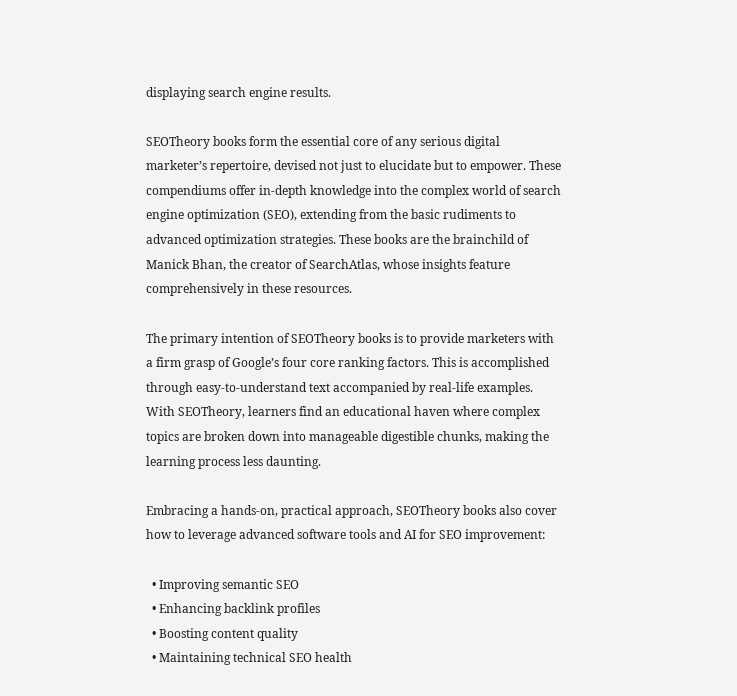displaying search engine results.

SEOTheory books form the essential core of any serious digital marketer’s repertoire, devised not just to elucidate but to empower. These compendiums offer in-depth knowledge into the complex world of search engine optimization (SEO), extending from the basic rudiments to advanced optimization strategies. These books are the brainchild of Manick Bhan, the creator of SearchAtlas, whose insights feature comprehensively in these resources.

The primary intention of SEOTheory books is to provide marketers with a firm grasp of Google’s four core ranking factors. This is accomplished through easy-to-understand text accompanied by real-life examples. With SEOTheory, learners find an educational haven where complex topics are broken down into manageable digestible chunks, making the learning process less daunting.

Embracing a hands-on, practical approach, SEOTheory books also cover how to leverage advanced software tools and AI for SEO improvement:

  • Improving semantic SEO
  • Enhancing backlink profiles
  • Boosting content quality
  • Maintaining technical SEO health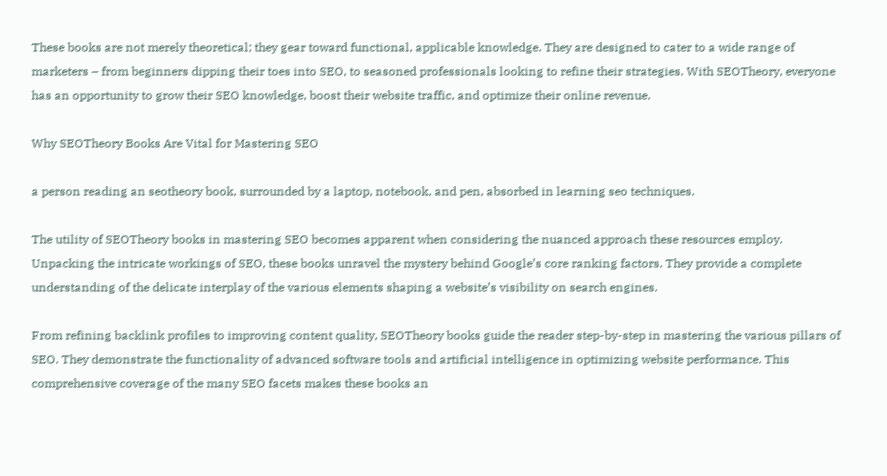These books are not merely theoretical; they gear toward functional, applicable knowledge. They are designed to cater to a wide range of marketers – from beginners dipping their toes into SEO, to seasoned professionals looking to refine their strategies. With SEOTheory, everyone has an opportunity to grow their SEO knowledge, boost their website traffic, and optimize their online revenue.

Why SEOTheory Books Are Vital for Mastering SEO

a person reading an seotheory book, surrounded by a laptop, notebook, and pen, absorbed in learning seo techniques.

The utility of SEOTheory books in mastering SEO becomes apparent when considering the nuanced approach these resources employ. Unpacking the intricate workings of SEO, these books unravel the mystery behind Google’s core ranking factors. They provide a complete understanding of the delicate interplay of the various elements shaping a website’s visibility on search engines.

From refining backlink profiles to improving content quality, SEOTheory books guide the reader step-by-step in mastering the various pillars of SEO. They demonstrate the functionality of advanced software tools and artificial intelligence in optimizing website performance. This comprehensive coverage of the many SEO facets makes these books an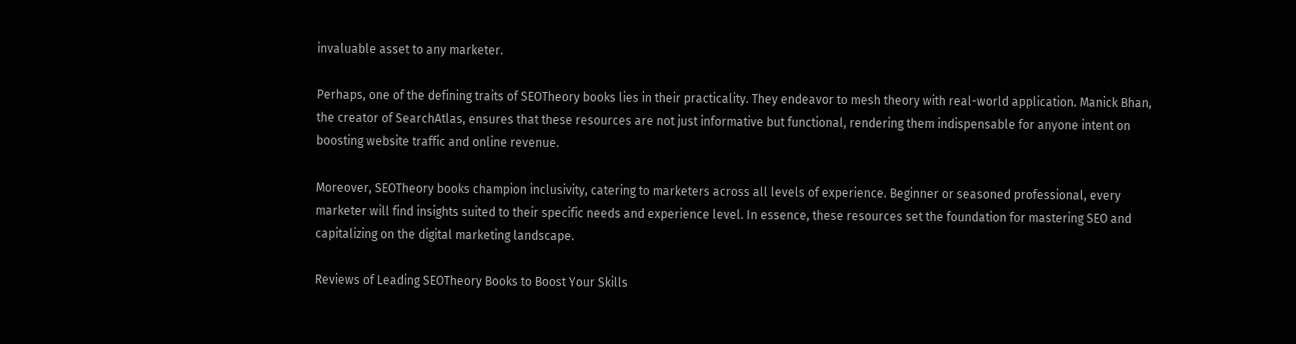invaluable asset to any marketer.

Perhaps, one of the defining traits of SEOTheory books lies in their practicality. They endeavor to mesh theory with real-world application. Manick Bhan, the creator of SearchAtlas, ensures that these resources are not just informative but functional, rendering them indispensable for anyone intent on boosting website traffic and online revenue.

Moreover, SEOTheory books champion inclusivity, catering to marketers across all levels of experience. Beginner or seasoned professional, every marketer will find insights suited to their specific needs and experience level. In essence, these resources set the foundation for mastering SEO and capitalizing on the digital marketing landscape.

Reviews of Leading SEOTheory Books to Boost Your Skills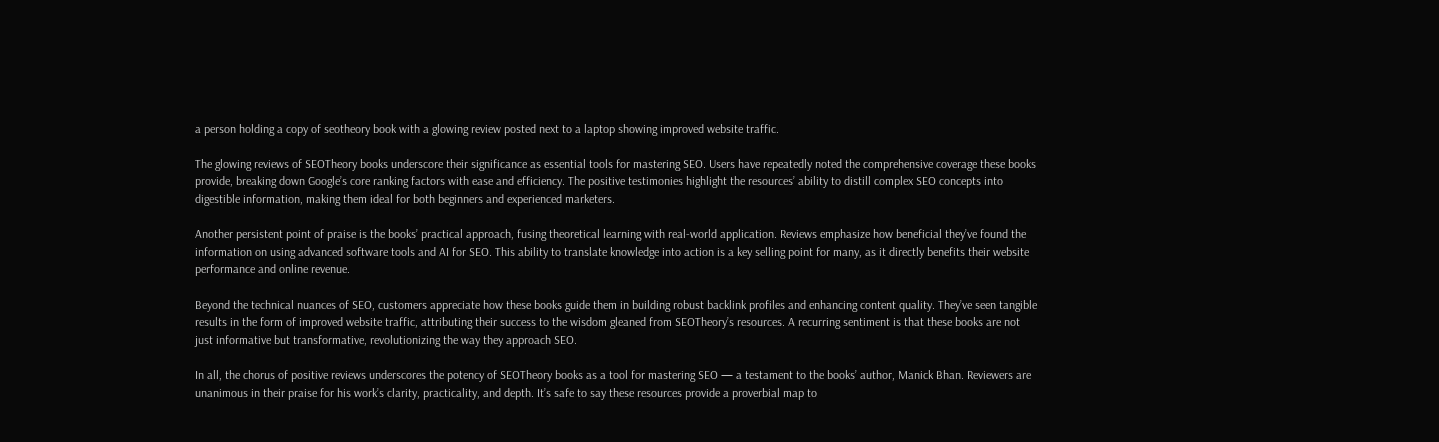a person holding a copy of seotheory book with a glowing review posted next to a laptop showing improved website traffic.

The glowing reviews of SEOTheory books underscore their significance as essential tools for mastering SEO. Users have repeatedly noted the comprehensive coverage these books provide, breaking down Google’s core ranking factors with ease and efficiency. The positive testimonies highlight the resources’ ability to distill complex SEO concepts into digestible information, making them ideal for both beginners and experienced marketers.

Another persistent point of praise is the books’ practical approach, fusing theoretical learning with real-world application. Reviews emphasize how beneficial they’ve found the information on using advanced software tools and AI for SEO. This ability to translate knowledge into action is a key selling point for many, as it directly benefits their website performance and online revenue.

Beyond the technical nuances of SEO, customers appreciate how these books guide them in building robust backlink profiles and enhancing content quality. They’ve seen tangible results in the form of improved website traffic, attributing their success to the wisdom gleaned from SEOTheory’s resources. A recurring sentiment is that these books are not just informative but transformative, revolutionizing the way they approach SEO.

In all, the chorus of positive reviews underscores the potency of SEOTheory books as a tool for mastering SEO — a testament to the books’ author, Manick Bhan. Reviewers are unanimous in their praise for his work’s clarity, practicality, and depth. It’s safe to say these resources provide a proverbial map to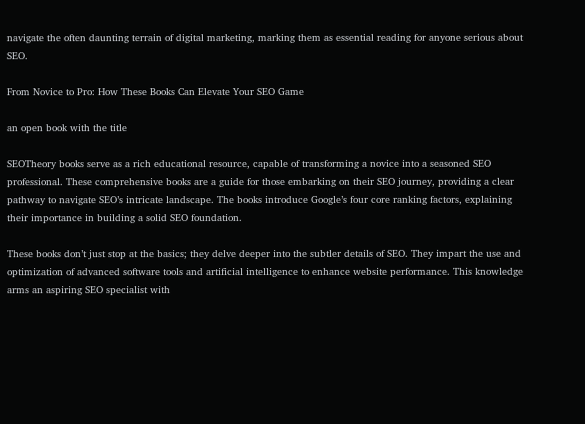navigate the often daunting terrain of digital marketing, marking them as essential reading for anyone serious about SEO.

From Novice to Pro: How These Books Can Elevate Your SEO Game

an open book with the title

SEOTheory books serve as a rich educational resource, capable of transforming a novice into a seasoned SEO professional. These comprehensive books are a guide for those embarking on their SEO journey, providing a clear pathway to navigate SEO’s intricate landscape. The books introduce Google’s four core ranking factors, explaining their importance in building a solid SEO foundation.

These books don’t just stop at the basics; they delve deeper into the subtler details of SEO. They impart the use and optimization of advanced software tools and artificial intelligence to enhance website performance. This knowledge arms an aspiring SEO specialist with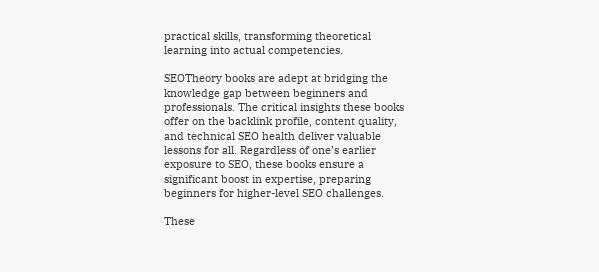practical skills, transforming theoretical learning into actual competencies.

SEOTheory books are adept at bridging the knowledge gap between beginners and professionals. The critical insights these books offer on the backlink profile, content quality, and technical SEO health deliver valuable lessons for all. Regardless of one’s earlier exposure to SEO, these books ensure a significant boost in expertise, preparing beginners for higher-level SEO challenges.

These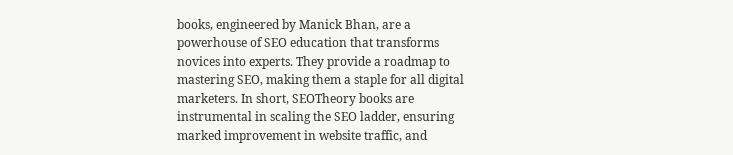books, engineered by Manick Bhan, are a powerhouse of SEO education that transforms novices into experts. They provide a roadmap to mastering SEO, making them a staple for all digital marketers. In short, SEOTheory books are instrumental in scaling the SEO ladder, ensuring marked improvement in website traffic, and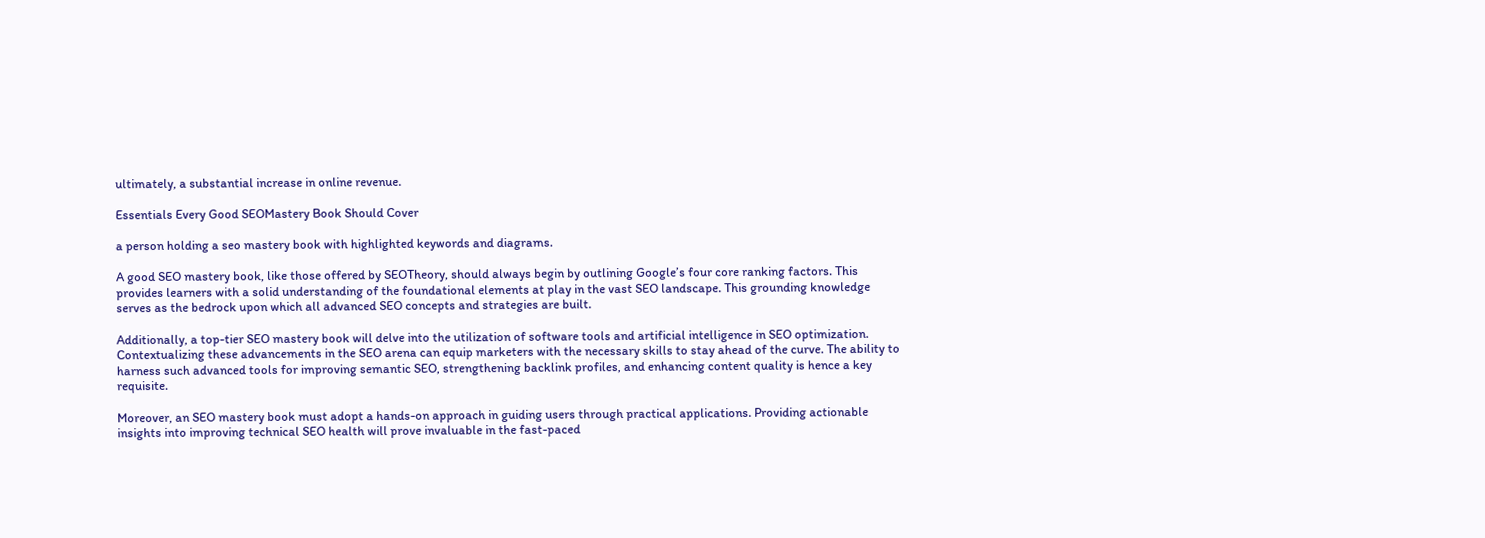ultimately, a substantial increase in online revenue.

Essentials Every Good SEOMastery Book Should Cover

a person holding a seo mastery book with highlighted keywords and diagrams.

A good SEO mastery book, like those offered by SEOTheory, should always begin by outlining Google’s four core ranking factors. This provides learners with a solid understanding of the foundational elements at play in the vast SEO landscape. This grounding knowledge serves as the bedrock upon which all advanced SEO concepts and strategies are built.

Additionally, a top-tier SEO mastery book will delve into the utilization of software tools and artificial intelligence in SEO optimization. Contextualizing these advancements in the SEO arena can equip marketers with the necessary skills to stay ahead of the curve. The ability to harness such advanced tools for improving semantic SEO, strengthening backlink profiles, and enhancing content quality is hence a key requisite.

Moreover, an SEO mastery book must adopt a hands-on approach in guiding users through practical applications. Providing actionable insights into improving technical SEO health will prove invaluable in the fast-paced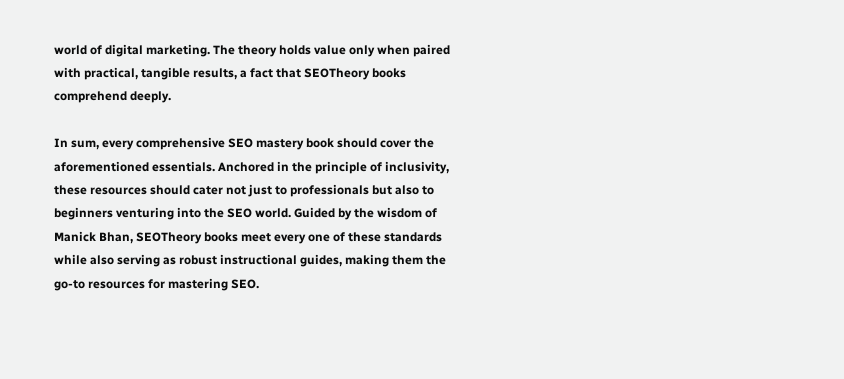world of digital marketing. The theory holds value only when paired with practical, tangible results, a fact that SEOTheory books comprehend deeply.

In sum, every comprehensive SEO mastery book should cover the aforementioned essentials. Anchored in the principle of inclusivity, these resources should cater not just to professionals but also to beginners venturing into the SEO world. Guided by the wisdom of Manick Bhan, SEOTheory books meet every one of these standards while also serving as robust instructional guides, making them the go-to resources for mastering SEO.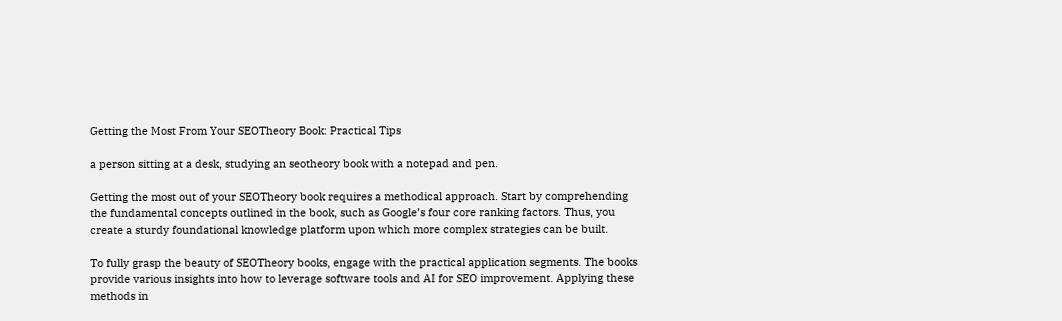Getting the Most From Your SEOTheory Book: Practical Tips

a person sitting at a desk, studying an seotheory book with a notepad and pen.

Getting the most out of your SEOTheory book requires a methodical approach. Start by comprehending the fundamental concepts outlined in the book, such as Google’s four core ranking factors. Thus, you create a sturdy foundational knowledge platform upon which more complex strategies can be built.

To fully grasp the beauty of SEOTheory books, engage with the practical application segments. The books provide various insights into how to leverage software tools and AI for SEO improvement. Applying these methods in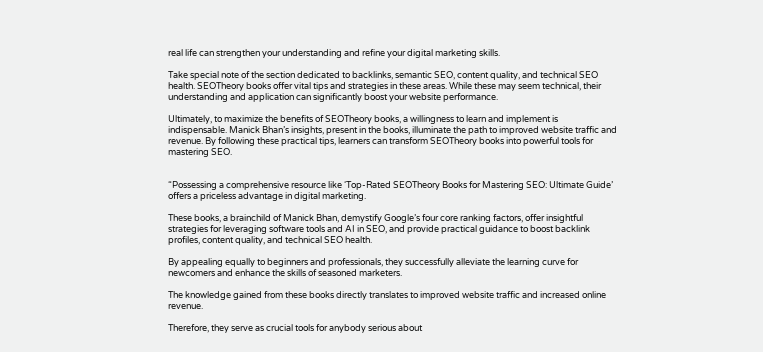real life can strengthen your understanding and refine your digital marketing skills.

Take special note of the section dedicated to backlinks, semantic SEO, content quality, and technical SEO health. SEOTheory books offer vital tips and strategies in these areas. While these may seem technical, their understanding and application can significantly boost your website performance.

Ultimately, to maximize the benefits of SEOTheory books, a willingness to learn and implement is indispensable. Manick Bhan’s insights, present in the books, illuminate the path to improved website traffic and revenue. By following these practical tips, learners can transform SEOTheory books into powerful tools for mastering SEO.


“Possessing a comprehensive resource like ‘Top-Rated SEOTheory Books for Mastering SEO: Ultimate Guide’ offers a priceless advantage in digital marketing.

These books, a brainchild of Manick Bhan, demystify Google’s four core ranking factors, offer insightful strategies for leveraging software tools and AI in SEO, and provide practical guidance to boost backlink profiles, content quality, and technical SEO health.

By appealing equally to beginners and professionals, they successfully alleviate the learning curve for newcomers and enhance the skills of seasoned marketers.

The knowledge gained from these books directly translates to improved website traffic and increased online revenue.

Therefore, they serve as crucial tools for anybody serious about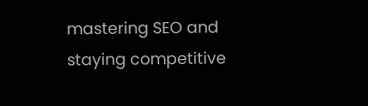mastering SEO and staying competitive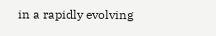in a rapidly evolving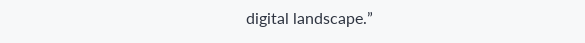digital landscape.”